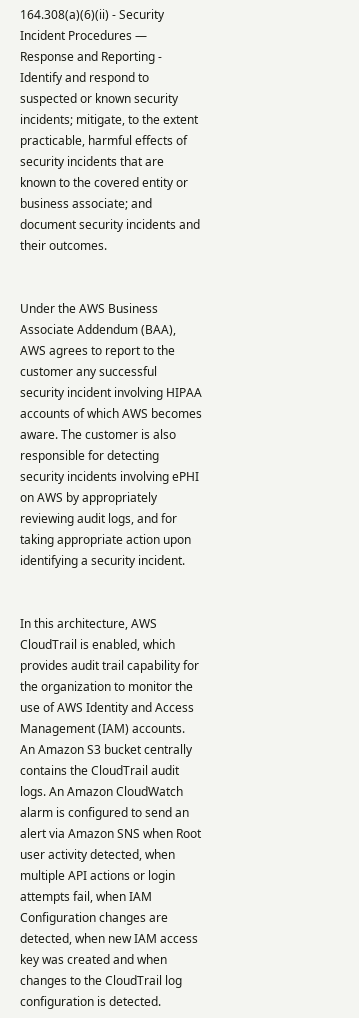164.308(a)(6)(ii) - Security Incident Procedures — Response and Reporting - Identify and respond to suspected or known security incidents; mitigate, to the extent practicable, harmful effects of security incidents that are known to the covered entity or business associate; and document security incidents and their outcomes.


Under the AWS Business Associate Addendum (BAA), AWS agrees to report to the customer any successful security incident involving HIPAA accounts of which AWS becomes aware. The customer is also responsible for detecting security incidents involving ePHI on AWS by appropriately reviewing audit logs, and for taking appropriate action upon identifying a security incident.


In this architecture, AWS CloudTrail is enabled, which provides audit trail capability for the organization to monitor the use of AWS Identity and Access Management (IAM) accounts. An Amazon S3 bucket centrally contains the CloudTrail audit logs. An Amazon CloudWatch alarm is configured to send an alert via Amazon SNS when Root user activity detected, when multiple API actions or login attempts fail, when IAM Configuration changes are detected, when new IAM access key was created and when changes to the CloudTrail log configuration is detected.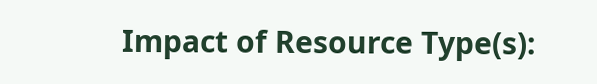Impact of Resource Type(s):